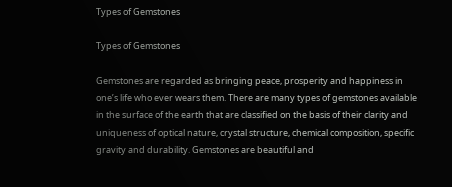Types of Gemstones

Types of Gemstones

Gemstones are regarded as bringing peace, prosperity and happiness in one’s life who ever wears them. There are many types of gemstones available in the surface of the earth that are classified on the basis of their clarity and uniqueness of optical nature, crystal structure, chemical composition, specific gravity and durability. Gemstones are beautiful and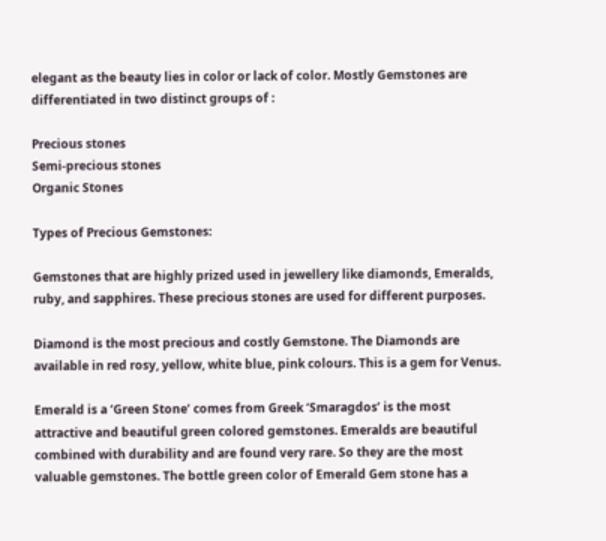elegant as the beauty lies in color or lack of color. Mostly Gemstones are differentiated in two distinct groups of :

Precious stones
Semi-precious stones
Organic Stones

Types of Precious Gemstones:

Gemstones that are highly prized used in jewellery like diamonds, Emeralds, ruby, and sapphires. These precious stones are used for different purposes.

Diamond is the most precious and costly Gemstone. The Diamonds are available in red rosy, yellow, white blue, pink colours. This is a gem for Venus.

Emerald is a ‘Green Stone’ comes from Greek ‘Smaragdos’ is the most attractive and beautiful green colored gemstones. Emeralds are beautiful combined with durability and are found very rare. So they are the most valuable gemstones. The bottle green color of Emerald Gem stone has a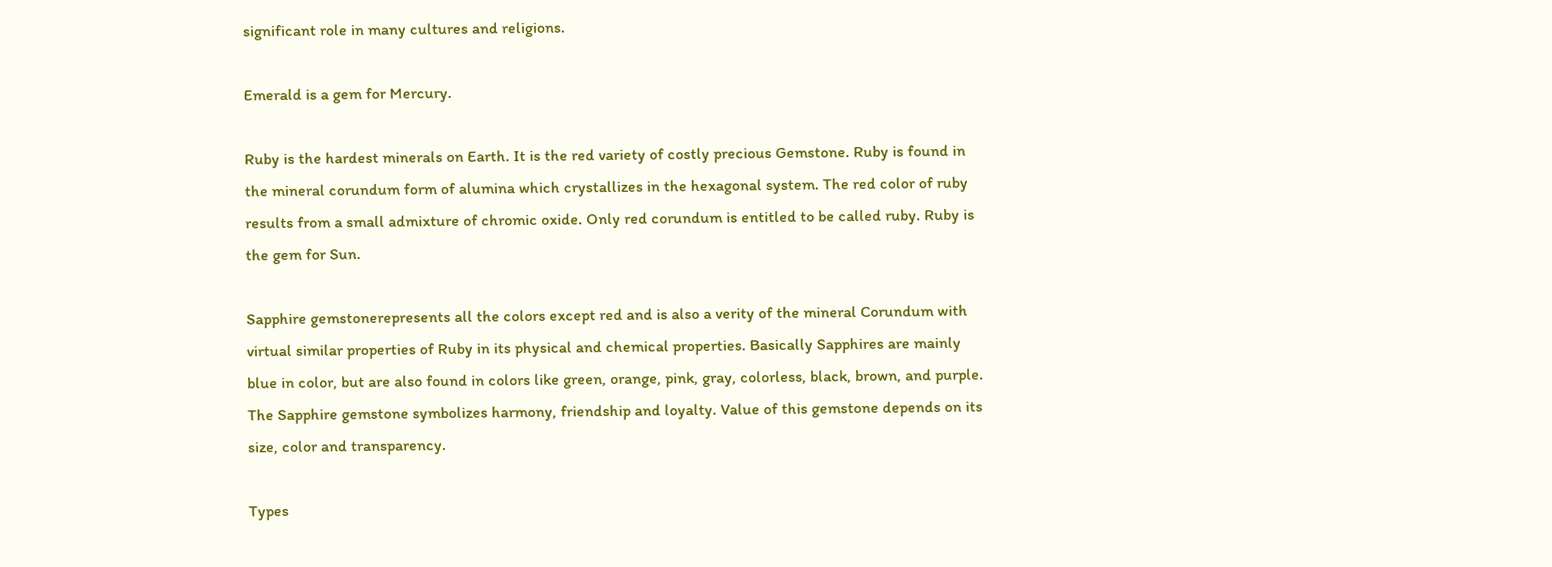significant role in many cultures and religions.

Emerald is a gem for Mercury.

Ruby is the hardest minerals on Earth. It is the red variety of costly precious Gemstone. Ruby is found in the mineral corundum form of alumina which crystallizes in the hexagonal system. The red color of ruby results from a small admixture of chromic oxide. Only red corundum is entitled to be called ruby. Ruby is the gem for Sun.

Sapphire gemstonerepresents all the colors except red and is also a verity of the mineral Corundum with virtual similar properties of Ruby in its physical and chemical properties. Basically Sapphires are mainly blue in color, but are also found in colors like green, orange, pink, gray, colorless, black, brown, and purple. The Sapphire gemstone symbolizes harmony, friendship and loyalty. Value of this gemstone depends on its size, color and transparency.

Types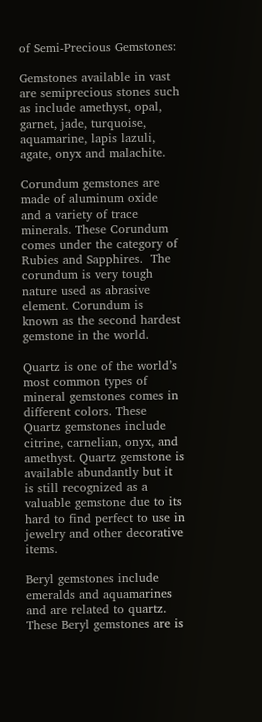of Semi-Precious Gemstones:

Gemstones available in vast are semiprecious stones such as include amethyst, opal, garnet, jade, turquoise, aquamarine, lapis lazuli, agate, onyx and malachite.

Corundum gemstones are made of aluminum oxide and a variety of trace minerals. These Corundum comes under the category of Rubies and Sapphires.  The corundum is very tough nature used as abrasive element. Corundum is known as the second hardest gemstone in the world.

Quartz is one of the world’s most common types of mineral gemstones comes in different colors. These Quartz gemstones include citrine, carnelian, onyx, and amethyst. Quartz gemstone is available abundantly but it is still recognized as a valuable gemstone due to its hard to find perfect to use in jewelry and other decorative items.

Beryl gemstones include emeralds and aquamarines and are related to quartz. These Beryl gemstones are is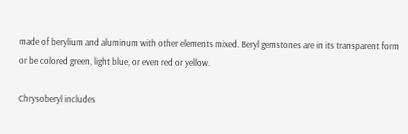made of berylium and aluminum with other elements mixed. Beryl gemstones are in its transparent form or be colored green, light blue, or even red or yellow.

Chrysoberyl includes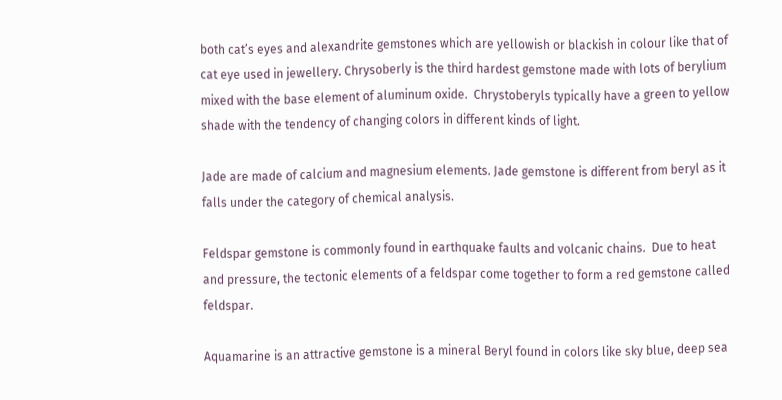both cat’s eyes and alexandrite gemstones which are yellowish or blackish in colour like that of cat eye used in jewellery. Chrysoberly is the third hardest gemstone made with lots of berylium mixed with the base element of aluminum oxide.  Chrystoberyls typically have a green to yellow shade with the tendency of changing colors in different kinds of light.

Jade are made of calcium and magnesium elements. Jade gemstone is different from beryl as it falls under the category of chemical analysis.

Feldspar gemstone is commonly found in earthquake faults and volcanic chains.  Due to heat and pressure, the tectonic elements of a feldspar come together to form a red gemstone called feldspar.

Aquamarine is an attractive gemstone is a mineral Beryl found in colors like sky blue, deep sea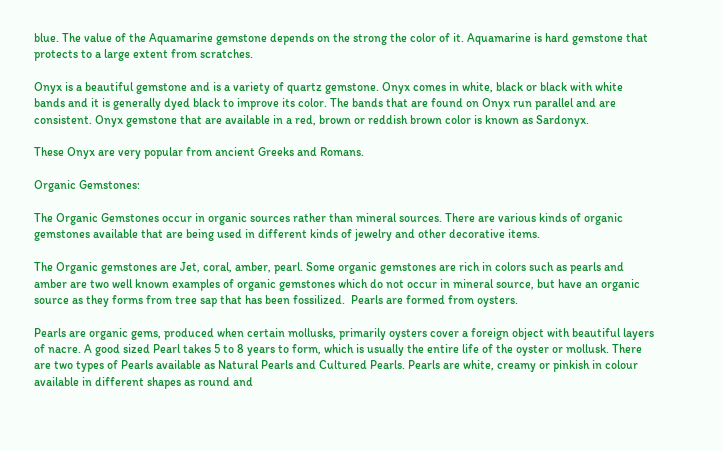blue. The value of the Aquamarine gemstone depends on the strong the color of it. Aquamarine is hard gemstone that protects to a large extent from scratches.

Onyx is a beautiful gemstone and is a variety of quartz gemstone. Onyx comes in white, black or black with white bands and it is generally dyed black to improve its color. The bands that are found on Onyx run parallel and are consistent. Onyx gemstone that are available in a red, brown or reddish brown color is known as Sardonyx.

These Onyx are very popular from ancient Greeks and Romans.

Organic Gemstones:

The Organic Gemstones occur in organic sources rather than mineral sources. There are various kinds of organic gemstones available that are being used in different kinds of jewelry and other decorative items.

The Organic gemstones are Jet, coral, amber, pearl. Some organic gemstones are rich in colors such as pearls and amber are two well known examples of organic gemstones which do not occur in mineral source, but have an organic source as they forms from tree sap that has been fossilized.  Pearls are formed from oysters.

Pearls are organic gems, produced when certain mollusks, primarily oysters cover a foreign object with beautiful layers of nacre. A good sized Pearl takes 5 to 8 years to form, which is usually the entire life of the oyster or mollusk. There are two types of Pearls available as Natural Pearls and Cultured Pearls. Pearls are white, creamy or pinkish in colour available in different shapes as round and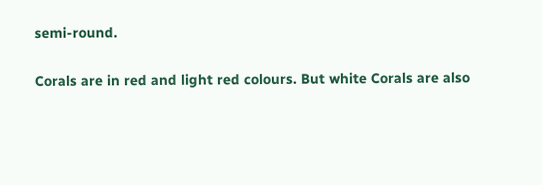semi-round.

Corals are in red and light red colours. But white Corals are also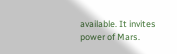available. It invites power of Mars.